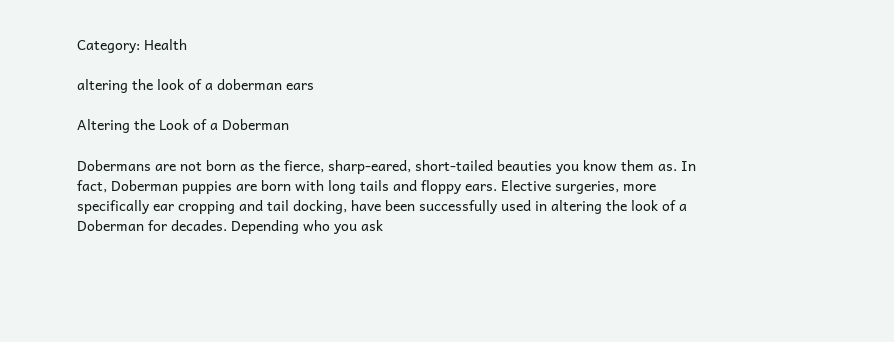Category: Health

altering the look of a doberman ears

Altering the Look of a Doberman

Dobermans are not born as the fierce, sharp-eared, short-tailed beauties you know them as. In fact, Doberman puppies are born with long tails and floppy ears. Elective surgeries, more specifically ear cropping and tail docking, have been successfully used in altering the look of a Doberman for decades. Depending who you ask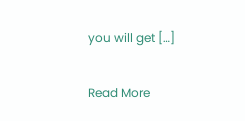you will get […]

Read More